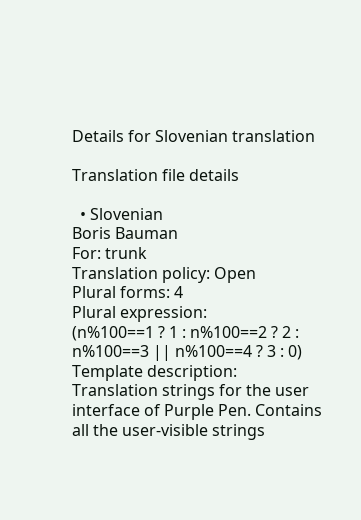Details for Slovenian translation

Translation file details

  • Slovenian
Boris Bauman
For: trunk
Translation policy: Open
Plural forms: 4
Plural expression:
(n%100==1 ? 1 : n%100==2 ? 2 : n%100==3 || n%100==4 ? 3 : 0)
Template description:
Translation strings for the user interface of Purple Pen. Contains all the user-visible strings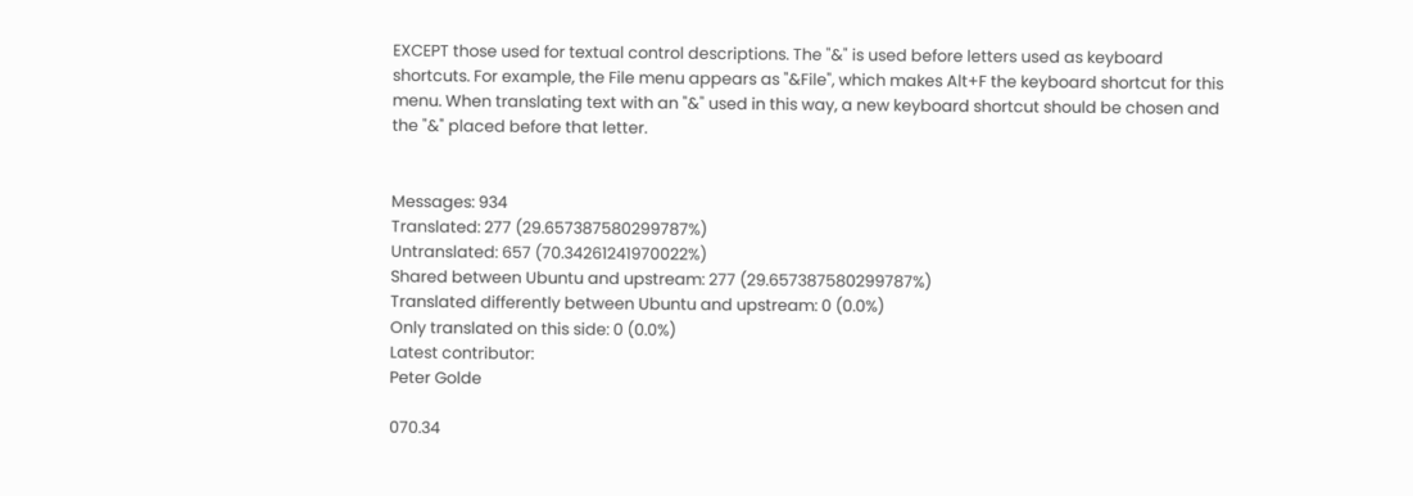EXCEPT those used for textual control descriptions. The "&" is used before letters used as keyboard shortcuts. For example, the File menu appears as "&File", which makes Alt+F the keyboard shortcut for this menu. When translating text with an "&" used in this way, a new keyboard shortcut should be chosen and the "&" placed before that letter.


Messages: 934
Translated: 277 (29.657387580299787%)
Untranslated: 657 (70.34261241970022%)
Shared between Ubuntu and upstream: 277 (29.657387580299787%)
Translated differently between Ubuntu and upstream: 0 (0.0%)
Only translated on this side: 0 (0.0%)
Latest contributor:
Peter Golde

070.34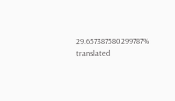29.657387580299787% translated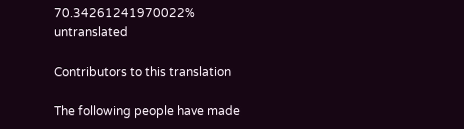70.34261241970022% untranslated

Contributors to this translation

The following people have made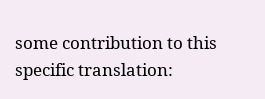some contribution to this specific translation: